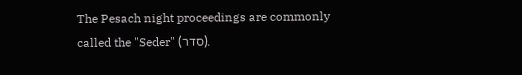The Pesach night proceedings are commonly called the "Seder" (סדר).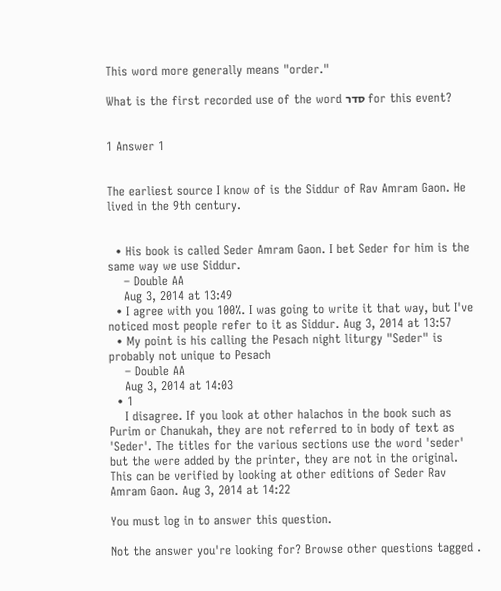This word more generally means "order."

What is the first recorded use of the word סדר for this event?


1 Answer 1


The earliest source I know of is the Siddur of Rav Amram Gaon. He lived in the 9th century.


  • His book is called Seder Amram Gaon. I bet Seder for him is the same way we use Siddur.
    – Double AA
    Aug 3, 2014 at 13:49
  • I agree with you 100%. I was going to write it that way, but I've noticed most people refer to it as Siddur. Aug 3, 2014 at 13:57
  • My point is his calling the Pesach night liturgy "Seder" is probably not unique to Pesach
    – Double AA
    Aug 3, 2014 at 14:03
  • 1
    I disagree. If you look at other halachos in the book such as Purim or Chanukah, they are not referred to in body of text as 'Seder'. The titles for the various sections use the word 'seder' but the were added by the printer, they are not in the original. This can be verified by looking at other editions of Seder Rav Amram Gaon. Aug 3, 2014 at 14:22

You must log in to answer this question.

Not the answer you're looking for? Browse other questions tagged .